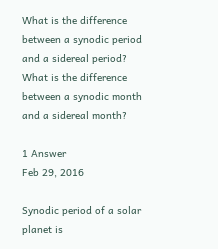What is the difference between a synodic period and a sidereal period? What is the difference between a synodic month and a sidereal month?

1 Answer
Feb 29, 2016

Synodic period of a solar planet is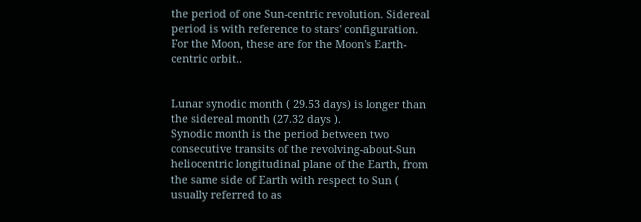the period of one Sun-centric revolution. Sidereal period is with reference to stars' configuration.
For the Moon, these are for the Moon's Earth-centric orbit..


Lunar synodic month ( 29.53 days) is longer than the sidereal month (27.32 days ).
Synodic month is the period between two consecutive transits of the revolving-about-Sun heliocentric longitudinal plane of the Earth, from the same side of Earth with respect to Sun ( usually referred to as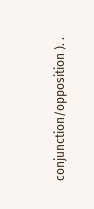conjunction/opposition ). .